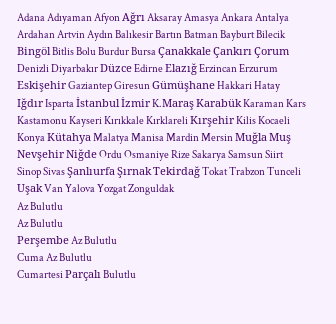Adana Adıyaman Afyon Ağrı Aksaray Amasya Ankara Antalya Ardahan Artvin Aydın Balıkesir Bartın Batman Bayburt Bilecik Bingöl Bitlis Bolu Burdur Bursa Çanakkale Çankırı Çorum Denizli Diyarbakır Düzce Edirne Elazığ Erzincan Erzurum Eskişehir Gaziantep Giresun Gümüşhane Hakkari Hatay Iğdır Isparta İstanbul İzmir K.Maraş Karabük Karaman Kars Kastamonu Kayseri Kırıkkale Kırklareli Kırşehir Kilis Kocaeli Konya Kütahya Malatya Manisa Mardin Mersin Muğla Muş Nevşehir Niğde Ordu Osmaniye Rize Sakarya Samsun Siirt Sinop Sivas Şanlıurfa Şırnak Tekirdağ Tokat Trabzon Tunceli Uşak Van Yalova Yozgat Zonguldak
Az Bulutlu
Az Bulutlu
Perşembe Az Bulutlu
Cuma Az Bulutlu
Cumartesi Parçalı Bulutlu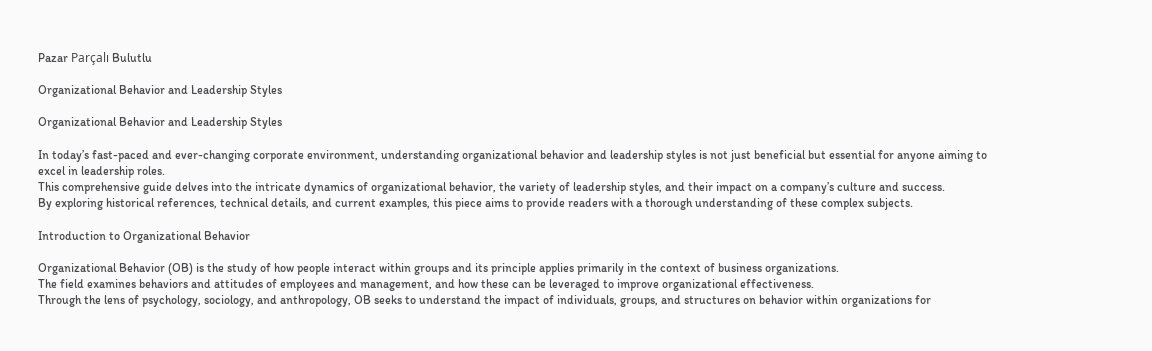Pazar Parçalı Bulutlu

Organizational Behavior and Leadership Styles

Organizational Behavior and Leadership Styles

In today’s fast-paced and ever-changing corporate environment, understanding organizational behavior and leadership styles is not just beneficial but essential for anyone aiming to excel in leadership roles.
This comprehensive guide delves into the intricate dynamics of organizational behavior, the variety of leadership styles, and their impact on a company’s culture and success.
By exploring historical references, technical details, and current examples, this piece aims to provide readers with a thorough understanding of these complex subjects.

Introduction to Organizational Behavior

Organizational Behavior (OB) is the study of how people interact within groups and its principle applies primarily in the context of business organizations.
The field examines behaviors and attitudes of employees and management, and how these can be leveraged to improve organizational effectiveness.
Through the lens of psychology, sociology, and anthropology, OB seeks to understand the impact of individuals, groups, and structures on behavior within organizations for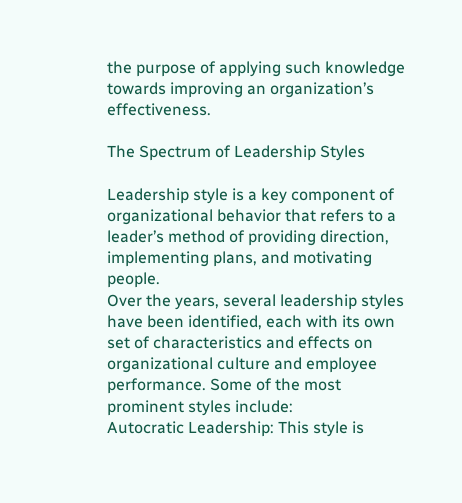the purpose of applying such knowledge towards improving an organization’s effectiveness.

The Spectrum of Leadership Styles

Leadership style is a key component of organizational behavior that refers to a leader’s method of providing direction, implementing plans, and motivating people.
Over the years, several leadership styles have been identified, each with its own set of characteristics and effects on organizational culture and employee performance. Some of the most prominent styles include:
Autocratic Leadership: This style is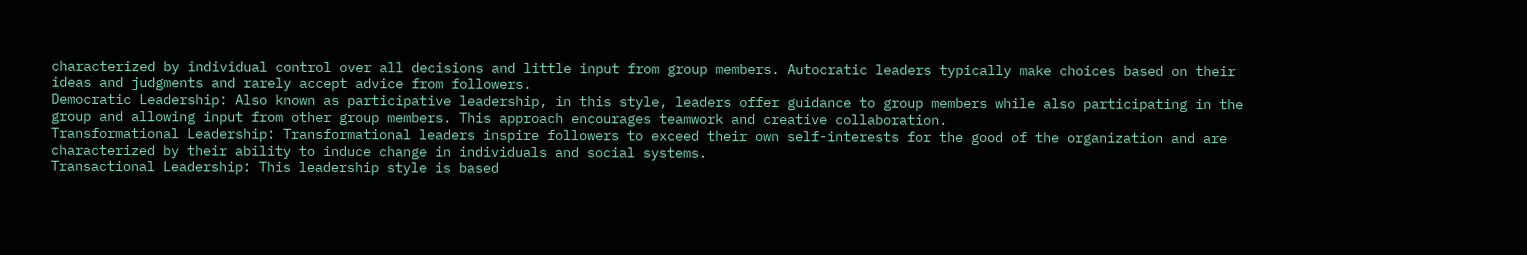characterized by individual control over all decisions and little input from group members. Autocratic leaders typically make choices based on their ideas and judgments and rarely accept advice from followers.
Democratic Leadership: Also known as participative leadership, in this style, leaders offer guidance to group members while also participating in the group and allowing input from other group members. This approach encourages teamwork and creative collaboration.
Transformational Leadership: Transformational leaders inspire followers to exceed their own self-interests for the good of the organization and are characterized by their ability to induce change in individuals and social systems.
Transactional Leadership: This leadership style is based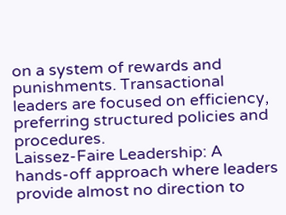on a system of rewards and punishments. Transactional leaders are focused on efficiency, preferring structured policies and procedures.
Laissez-Faire Leadership: A hands-off approach where leaders provide almost no direction to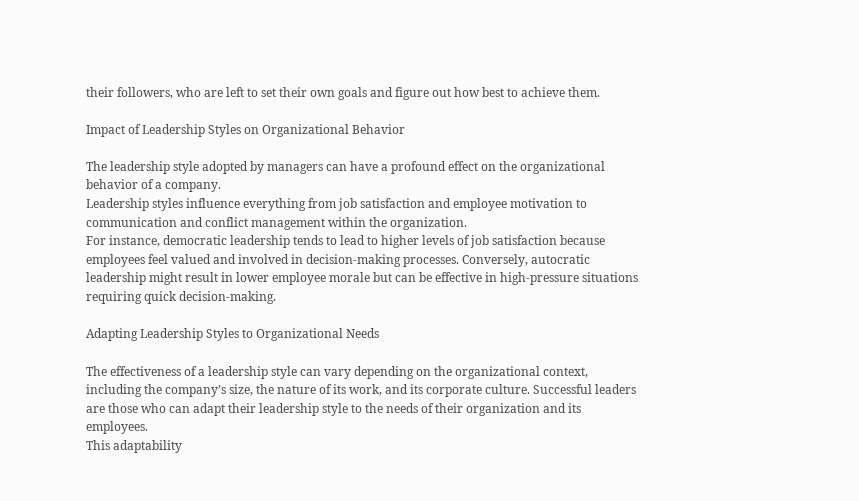their followers, who are left to set their own goals and figure out how best to achieve them.

Impact of Leadership Styles on Organizational Behavior

The leadership style adopted by managers can have a profound effect on the organizational behavior of a company.
Leadership styles influence everything from job satisfaction and employee motivation to communication and conflict management within the organization.
For instance, democratic leadership tends to lead to higher levels of job satisfaction because employees feel valued and involved in decision-making processes. Conversely, autocratic leadership might result in lower employee morale but can be effective in high-pressure situations requiring quick decision-making.

Adapting Leadership Styles to Organizational Needs

The effectiveness of a leadership style can vary depending on the organizational context, including the company’s size, the nature of its work, and its corporate culture. Successful leaders are those who can adapt their leadership style to the needs of their organization and its employees.
This adaptability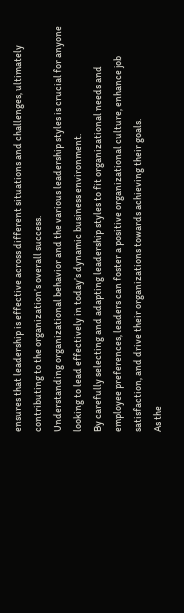ensures that leadership is effective across different situations and challenges, ultimately contributing to the organization’s overall success.
Understanding organizational behavior and the various leadership styles is crucial for anyone looking to lead effectively in today’s dynamic business environment.
By carefully selecting and adapting leadership styles to fit organizational needs and employee preferences, leaders can foster a positive organizational culture, enhance job satisfaction, and drive their organizations towards achieving their goals.
As the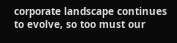corporate landscape continues to evolve, so too must our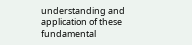understanding and application of these fundamental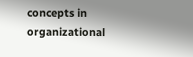concepts in organizational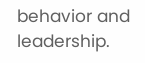behavior and leadership.